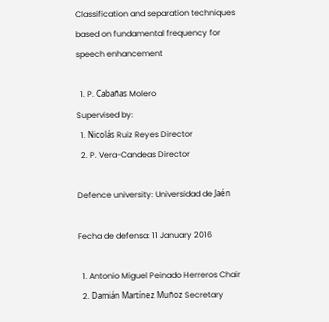Classification and separation techniques based on fundamental frequency for speech enhancement

  1. P. Cabañas Molero
Supervised by:
  1. Nicolás Ruiz Reyes Director
  2. P. Vera-Candeas Director

Defence university: Universidad de Jaén

Fecha de defensa: 11 January 2016

  1. Antonio Miguel Peinado Herreros Chair
  2. Damián Martínez Muñoz Secretary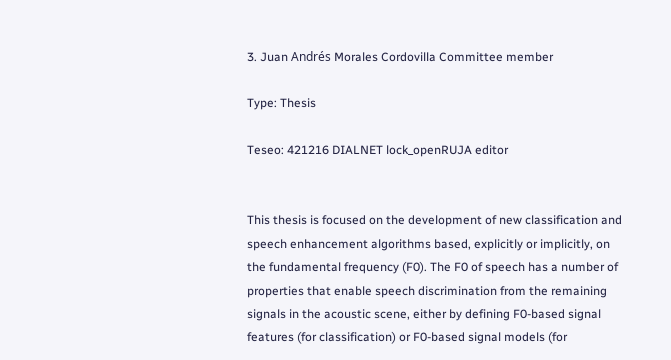3. Juan Andrés Morales Cordovilla Committee member

Type: Thesis

Teseo: 421216 DIALNET lock_openRUJA editor


This thesis is focused on the development of new classification and speech enhancement algorithms based, explicitly or implicitly, on the fundamental frequency (F0). The F0 of speech has a number of properties that enable speech discrimination from the remaining signals in the acoustic scene, either by defining F0-based signal features (for classification) or F0-based signal models (for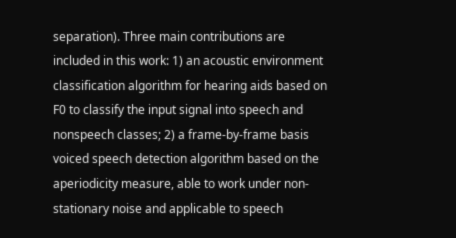separation). Three main contributions are included in this work: 1) an acoustic environment classification algorithm for hearing aids based on F0 to classify the input signal into speech and nonspeech classes; 2) a frame-by-frame basis voiced speech detection algorithm based on the aperiodicity measure, able to work under non-stationary noise and applicable to speech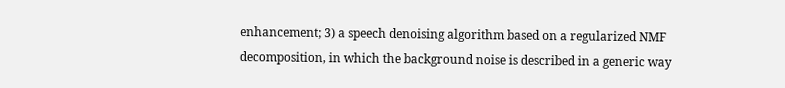enhancement; 3) a speech denoising algorithm based on a regularized NMF decomposition, in which the background noise is described in a generic way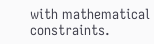with mathematical constraints.